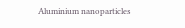Aluminium nanoparticles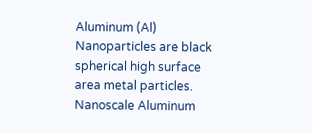Aluminum (Al) Nanoparticles are black spherical high surface area metal particles. Nanoscale Aluminum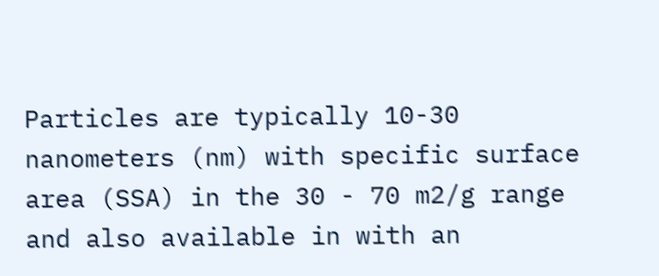Particles are typically 10-30 nanometers (nm) with specific surface area (SSA) in the 30 - 70 m2/g range and also available in with an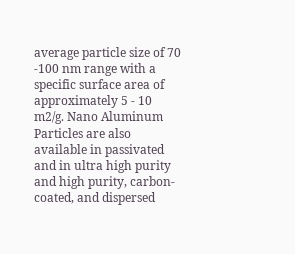average particle size of 70 -100 nm range with a specific surface area of approximately 5 - 10 m2/g. Nano Aluminum Particles are also available in passivated and in ultra high purity and high purity, carbon-coated, and dispersed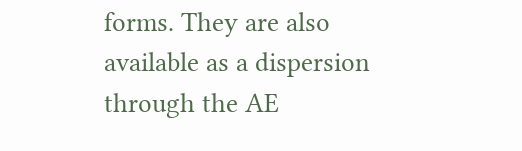forms. They are also available as a dispersion through the AE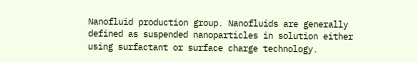Nanofluid production group. Nanofluids are generally defined as suspended nanoparticles in solution either using surfactant or surface charge technology.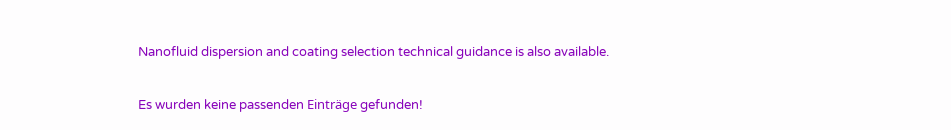Nanofluid dispersion and coating selection technical guidance is also available.

Es wurden keine passenden Einträge gefunden!